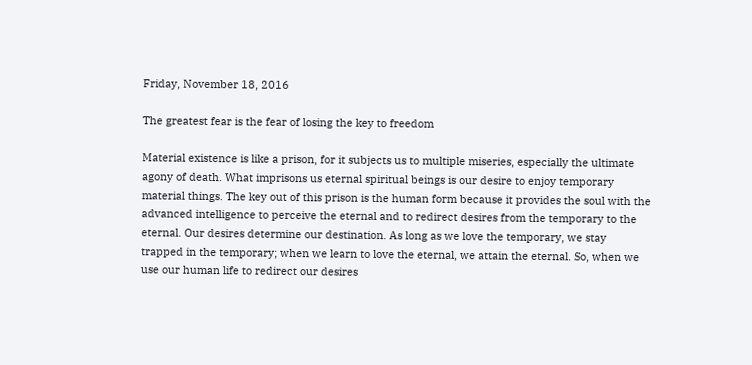Friday, November 18, 2016

The greatest fear is the fear of losing the key to freedom

Material existence is like a prison, for it subjects us to multiple miseries, especially the ultimate agony of death. What imprisons us eternal spiritual beings is our desire to enjoy temporary material things. The key out of this prison is the human form because it provides the soul with the advanced intelligence to perceive the eternal and to redirect desires from the temporary to the eternal. Our desires determine our destination. As long as we love the temporary, we stay trapped in the temporary; when we learn to love the eternal, we attain the eternal. So, when we use our human life to redirect our desires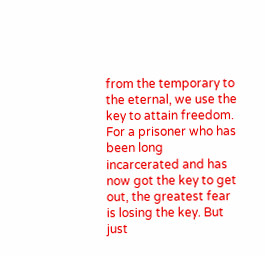from the temporary to the eternal, we use the key to attain freedom. For a prisoner who has been long incarcerated and has now got the key to get out, the greatest fear is losing the key. But just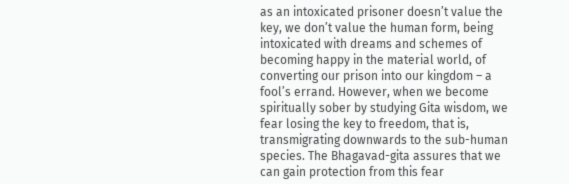as an intoxicated prisoner doesn’t value the key, we don’t value the human form, being intoxicated with dreams and schemes of becoming happy in the material world, of converting our prison into our kingdom – a fool’s errand. However, when we become spiritually sober by studying Gita wisdom, we fear losing the key to freedom, that is, transmigrating downwards to the sub-human species. The Bhagavad-gita assures that we can gain protection from this fear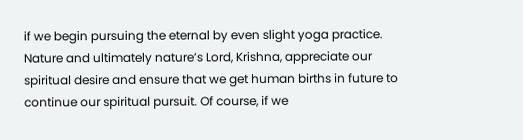if we begin pursuing the eternal by even slight yoga practice. Nature and ultimately nature’s Lord, Krishna, appreciate our spiritual desire and ensure that we get human births in future to continue our spiritual pursuit. Of course, if we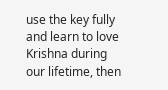use the key fully and learn to love Krishna during our lifetime, then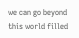we can go beyond this world filled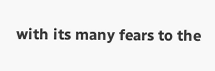with its many fears to the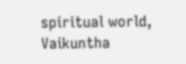spiritual world, Vaikuntha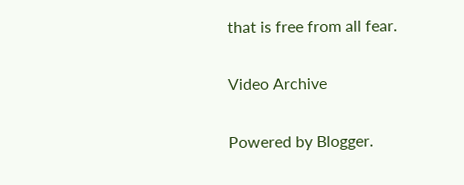that is free from all fear.

Video Archive

Powered by Blogger.